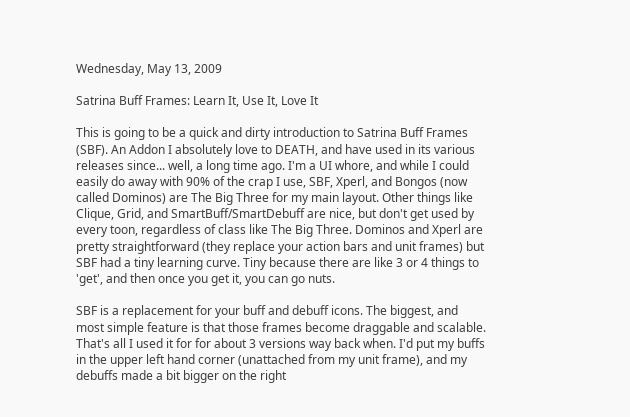Wednesday, May 13, 2009

Satrina Buff Frames: Learn It, Use It, Love It

This is going to be a quick and dirty introduction to Satrina Buff Frames (SBF). An Addon I absolutely love to DEATH, and have used in its various releases since... well, a long time ago. I'm a UI whore, and while I could easily do away with 90% of the crap I use, SBF, Xperl, and Bongos (now called Dominos) are The Big Three for my main layout. Other things like Clique, Grid, and SmartBuff/SmartDebuff are nice, but don't get used by every toon, regardless of class like The Big Three. Dominos and Xperl are pretty straightforward (they replace your action bars and unit frames) but SBF had a tiny learning curve. Tiny because there are like 3 or 4 things to 'get', and then once you get it, you can go nuts.

SBF is a replacement for your buff and debuff icons. The biggest, and most simple feature is that those frames become draggable and scalable. That's all I used it for for about 3 versions way back when. I'd put my buffs in the upper left hand corner (unattached from my unit frame), and my debuffs made a bit bigger on the right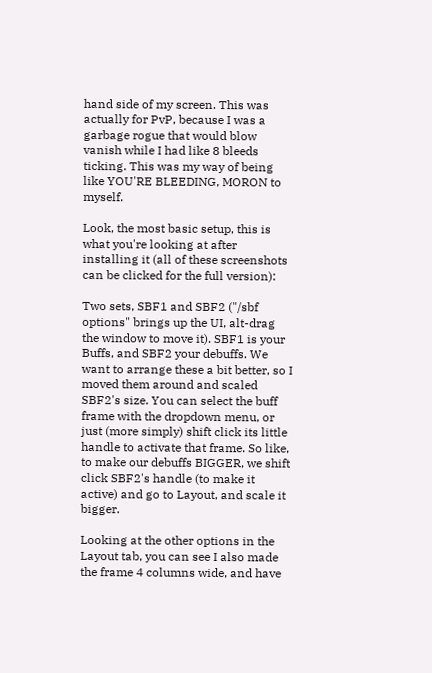hand side of my screen. This was actually for PvP, because I was a garbage rogue that would blow vanish while I had like 8 bleeds ticking. This was my way of being like YOU'RE BLEEDING, MORON to myself.

Look, the most basic setup, this is what you're looking at after installing it (all of these screenshots can be clicked for the full version):

Two sets, SBF1 and SBF2 ("/sbf options" brings up the UI, alt-drag the window to move it). SBF1 is your Buffs, and SBF2 your debuffs. We want to arrange these a bit better, so I moved them around and scaled SBF2's size. You can select the buff frame with the dropdown menu, or just (more simply) shift click its little handle to activate that frame. So like, to make our debuffs BIGGER, we shift click SBF2's handle (to make it active) and go to Layout, and scale it bigger.

Looking at the other options in the Layout tab, you can see I also made the frame 4 columns wide, and have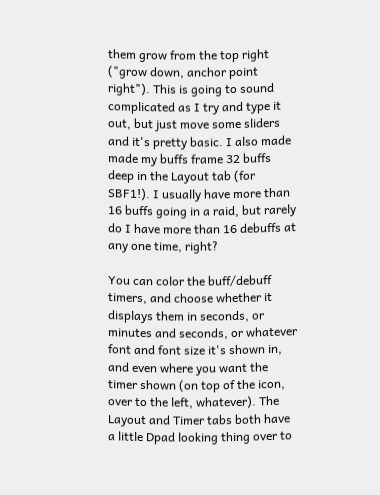them grow from the top right ("grow down, anchor point right"). This is going to sound complicated as I try and type it out, but just move some sliders and it's pretty basic. I also made made my buffs frame 32 buffs deep in the Layout tab (for SBF1!). I usually have more than 16 buffs going in a raid, but rarely do I have more than 16 debuffs at any one time, right?

You can color the buff/debuff timers, and choose whether it displays them in seconds, or minutes and seconds, or whatever font and font size it's shown in, and even where you want the timer shown (on top of the icon, over to the left, whatever). The Layout and Timer tabs both have a little Dpad looking thing over to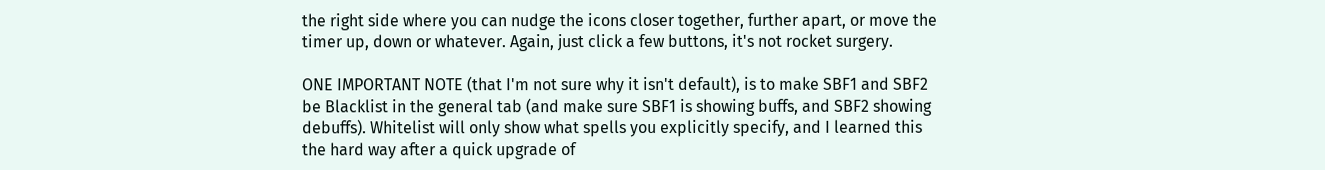the right side where you can nudge the icons closer together, further apart, or move the timer up, down or whatever. Again, just click a few buttons, it's not rocket surgery.

ONE IMPORTANT NOTE (that I'm not sure why it isn't default), is to make SBF1 and SBF2 be Blacklist in the general tab (and make sure SBF1 is showing buffs, and SBF2 showing debuffs). Whitelist will only show what spells you explicitly specify, and I learned this the hard way after a quick upgrade of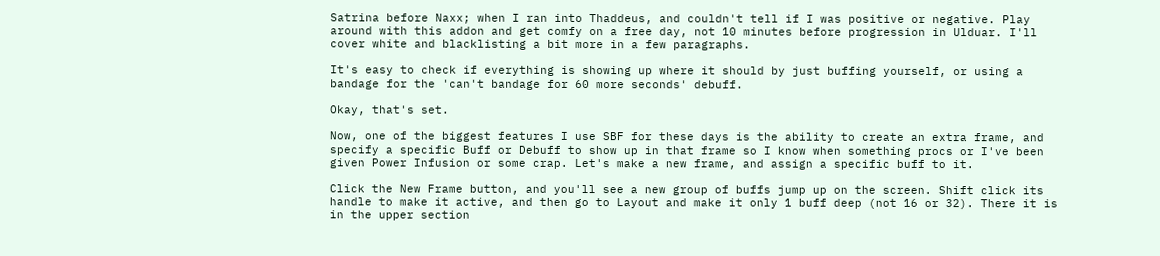Satrina before Naxx; when I ran into Thaddeus, and couldn't tell if I was positive or negative. Play around with this addon and get comfy on a free day, not 10 minutes before progression in Ulduar. I'll cover white and blacklisting a bit more in a few paragraphs.

It's easy to check if everything is showing up where it should by just buffing yourself, or using a bandage for the 'can't bandage for 60 more seconds' debuff.

Okay, that's set.

Now, one of the biggest features I use SBF for these days is the ability to create an extra frame, and specify a specific Buff or Debuff to show up in that frame so I know when something procs or I've been given Power Infusion or some crap. Let's make a new frame, and assign a specific buff to it.

Click the New Frame button, and you'll see a new group of buffs jump up on the screen. Shift click its handle to make it active, and then go to Layout and make it only 1 buff deep (not 16 or 32). There it is in the upper section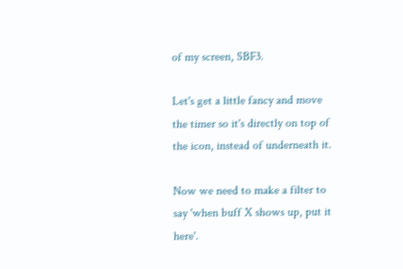of my screen, SBF3.

Let's get a little fancy and move the timer so it's directly on top of the icon, instead of underneath it.

Now we need to make a filter to say 'when buff X shows up, put it here'.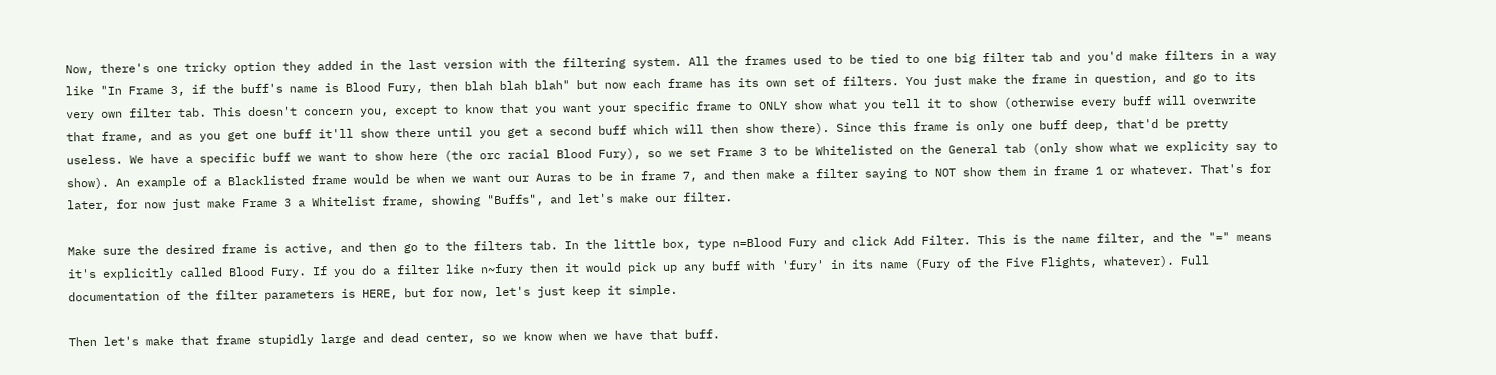Now, there's one tricky option they added in the last version with the filtering system. All the frames used to be tied to one big filter tab and you'd make filters in a way like "In Frame 3, if the buff's name is Blood Fury, then blah blah blah" but now each frame has its own set of filters. You just make the frame in question, and go to its very own filter tab. This doesn't concern you, except to know that you want your specific frame to ONLY show what you tell it to show (otherwise every buff will overwrite that frame, and as you get one buff it'll show there until you get a second buff which will then show there). Since this frame is only one buff deep, that'd be pretty useless. We have a specific buff we want to show here (the orc racial Blood Fury), so we set Frame 3 to be Whitelisted on the General tab (only show what we explicity say to show). An example of a Blacklisted frame would be when we want our Auras to be in frame 7, and then make a filter saying to NOT show them in frame 1 or whatever. That's for later, for now just make Frame 3 a Whitelist frame, showing "Buffs", and let's make our filter.

Make sure the desired frame is active, and then go to the filters tab. In the little box, type n=Blood Fury and click Add Filter. This is the name filter, and the "=" means it's explicitly called Blood Fury. If you do a filter like n~fury then it would pick up any buff with 'fury' in its name (Fury of the Five Flights, whatever). Full documentation of the filter parameters is HERE, but for now, let's just keep it simple.

Then let's make that frame stupidly large and dead center, so we know when we have that buff.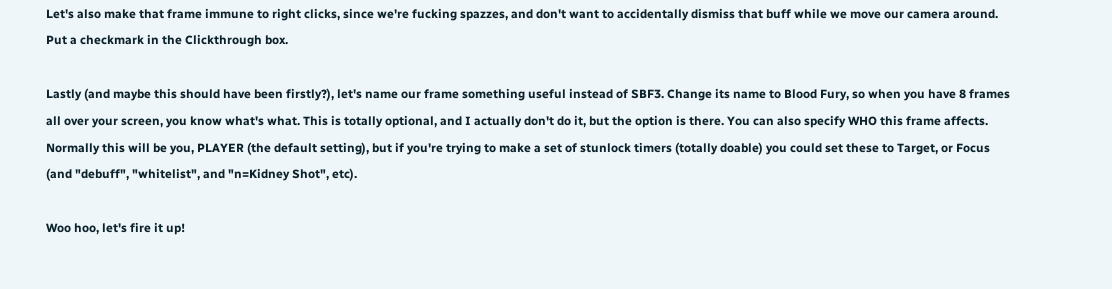Let's also make that frame immune to right clicks, since we're fucking spazzes, and don't want to accidentally dismiss that buff while we move our camera around. Put a checkmark in the Clickthrough box.

Lastly (and maybe this should have been firstly?), let's name our frame something useful instead of SBF3. Change its name to Blood Fury, so when you have 8 frames all over your screen, you know what's what. This is totally optional, and I actually don't do it, but the option is there. You can also specify WHO this frame affects. Normally this will be you, PLAYER (the default setting), but if you're trying to make a set of stunlock timers (totally doable) you could set these to Target, or Focus (and "debuff", "whitelist", and "n=Kidney Shot", etc).

Woo hoo, let's fire it up!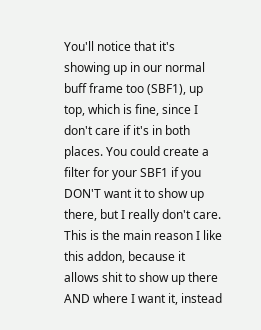You'll notice that it's showing up in our normal buff frame too (SBF1), up top, which is fine, since I don't care if it's in both places. You could create a filter for your SBF1 if you DON'T want it to show up there, but I really don't care. This is the main reason I like this addon, because it allows shit to show up there AND where I want it, instead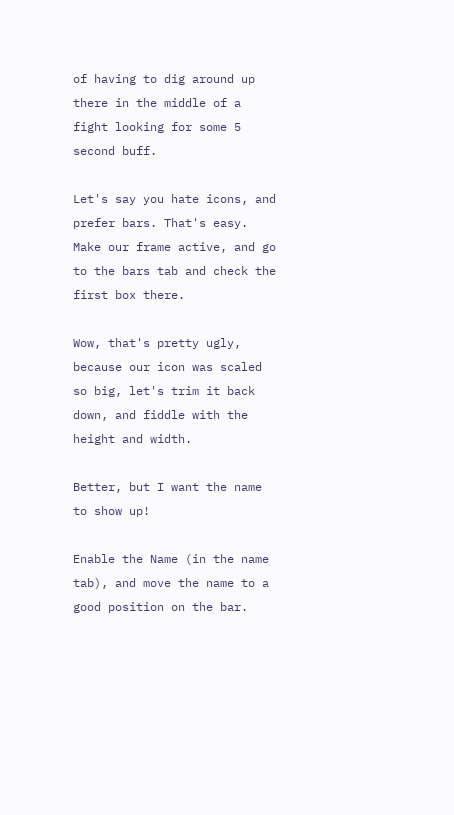of having to dig around up there in the middle of a fight looking for some 5 second buff.

Let's say you hate icons, and prefer bars. That's easy. Make our frame active, and go to the bars tab and check the first box there.

Wow, that's pretty ugly, because our icon was scaled so big, let's trim it back down, and fiddle with the height and width.

Better, but I want the name to show up!

Enable the Name (in the name tab), and move the name to a good position on the bar.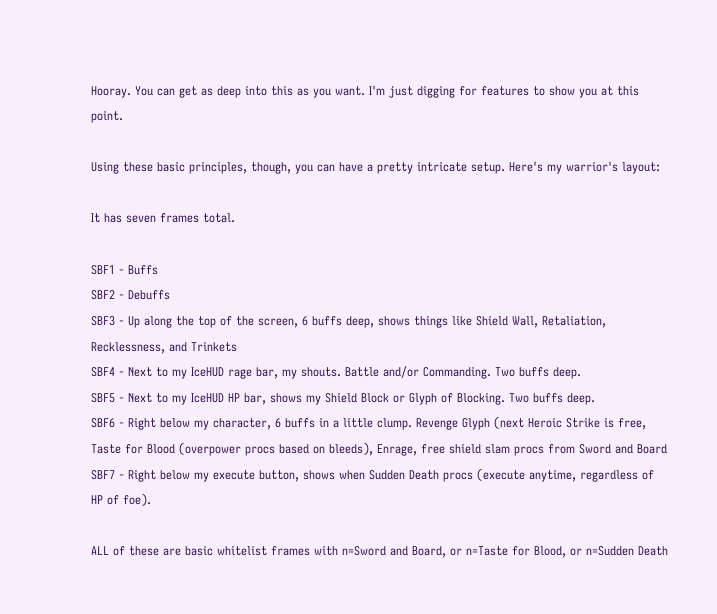Hooray. You can get as deep into this as you want. I'm just digging for features to show you at this point.

Using these basic principles, though, you can have a pretty intricate setup. Here's my warrior's layout:

It has seven frames total.

SBF1 - Buffs
SBF2 - Debuffs
SBF3 - Up along the top of the screen, 6 buffs deep, shows things like Shield Wall, Retaliation, Recklessness, and Trinkets
SBF4 - Next to my IceHUD rage bar, my shouts. Battle and/or Commanding. Two buffs deep.
SBF5 - Next to my IceHUD HP bar, shows my Shield Block or Glyph of Blocking. Two buffs deep.
SBF6 - Right below my character, 6 buffs in a little clump. Revenge Glyph (next Heroic Strike is free, Taste for Blood (overpower procs based on bleeds), Enrage, free shield slam procs from Sword and Board
SBF7 - Right below my execute button, shows when Sudden Death procs (execute anytime, regardless of HP of foe).

ALL of these are basic whitelist frames with n=Sword and Board, or n=Taste for Blood, or n=Sudden Death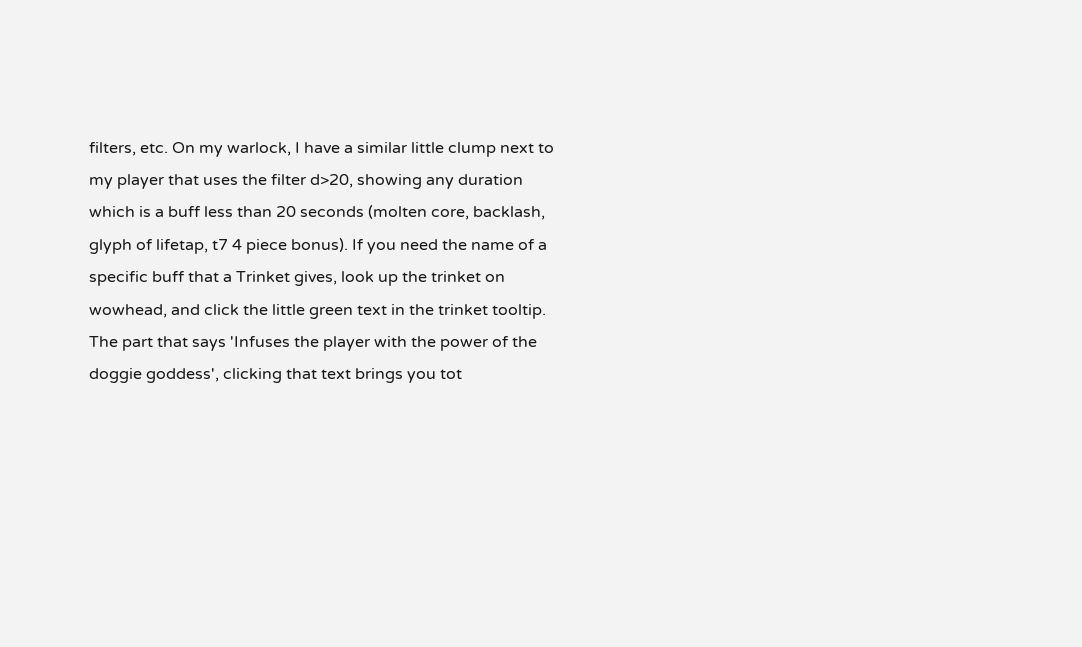filters, etc. On my warlock, I have a similar little clump next to my player that uses the filter d>20, showing any duration which is a buff less than 20 seconds (molten core, backlash, glyph of lifetap, t7 4 piece bonus). If you need the name of a specific buff that a Trinket gives, look up the trinket on wowhead, and click the little green text in the trinket tooltip. The part that says 'Infuses the player with the power of the doggie goddess', clicking that text brings you tot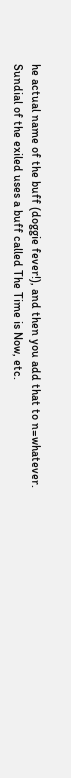he actual name of the buff (doggie fever!), and then you add that to n=whatever. Sundial of the exiled uses a buff called The Time is Now, etc.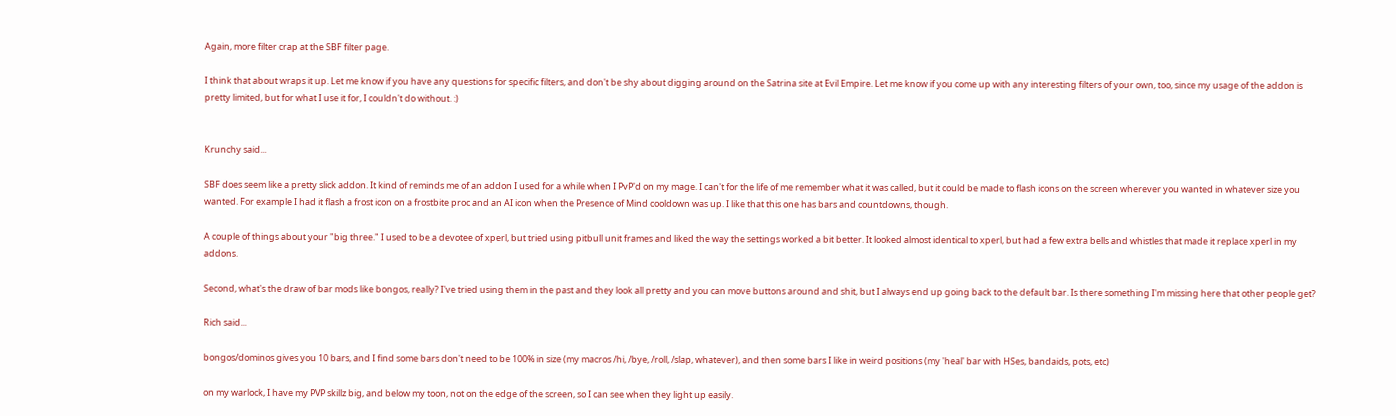Again, more filter crap at the SBF filter page.

I think that about wraps it up. Let me know if you have any questions for specific filters, and don't be shy about digging around on the Satrina site at Evil Empire. Let me know if you come up with any interesting filters of your own, too, since my usage of the addon is pretty limited, but for what I use it for, I couldn't do without. :)


Krunchy said...

SBF does seem like a pretty slick addon. It kind of reminds me of an addon I used for a while when I PvP'd on my mage. I can't for the life of me remember what it was called, but it could be made to flash icons on the screen wherever you wanted in whatever size you wanted. For example I had it flash a frost icon on a frostbite proc and an AI icon when the Presence of Mind cooldown was up. I like that this one has bars and countdowns, though.

A couple of things about your "big three." I used to be a devotee of xperl, but tried using pitbull unit frames and liked the way the settings worked a bit better. It looked almost identical to xperl, but had a few extra bells and whistles that made it replace xperl in my addons.

Second, what's the draw of bar mods like bongos, really? I've tried using them in the past and they look all pretty and you can move buttons around and shit, but I always end up going back to the default bar. Is there something I'm missing here that other people get?

Rich said...

bongos/dominos gives you 10 bars, and I find some bars don't need to be 100% in size (my macros /hi, /bye, /roll, /slap, whatever), and then some bars I like in weird positions (my 'heal' bar with HSes, bandaids, pots, etc)

on my warlock, I have my PVP skillz big, and below my toon, not on the edge of the screen, so I can see when they light up easily.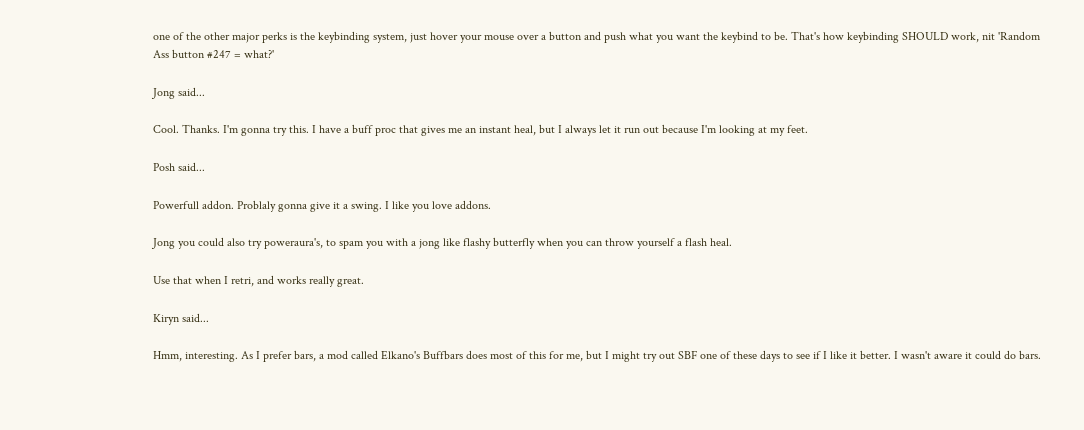one of the other major perks is the keybinding system, just hover your mouse over a button and push what you want the keybind to be. That's how keybinding SHOULD work, nit 'Random Ass button #247 = what?'

Jong said...

Cool. Thanks. I'm gonna try this. I have a buff proc that gives me an instant heal, but I always let it run out because I'm looking at my feet.

Posh said...

Powerfull addon. Problaly gonna give it a swing. I like you love addons.

Jong you could also try poweraura's, to spam you with a jong like flashy butterfly when you can throw yourself a flash heal.

Use that when I retri, and works really great.

Kiryn said...

Hmm, interesting. As I prefer bars, a mod called Elkano's Buffbars does most of this for me, but I might try out SBF one of these days to see if I like it better. I wasn't aware it could do bars.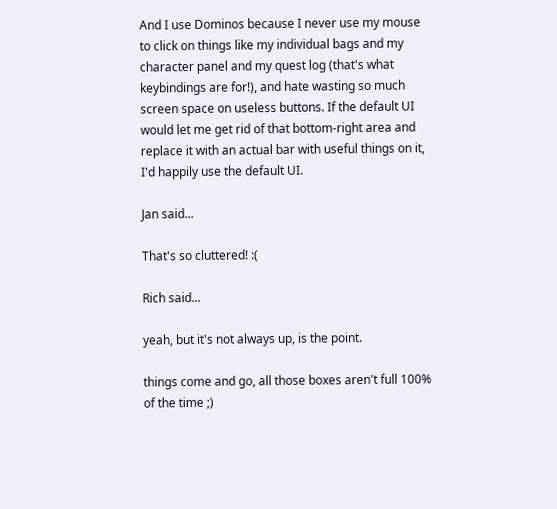And I use Dominos because I never use my mouse to click on things like my individual bags and my character panel and my quest log (that's what keybindings are for!), and hate wasting so much screen space on useless buttons. If the default UI would let me get rid of that bottom-right area and replace it with an actual bar with useful things on it, I'd happily use the default UI.

Jan said...

That's so cluttered! :(

Rich said...

yeah, but it's not always up, is the point.

things come and go, all those boxes aren't full 100% of the time ;)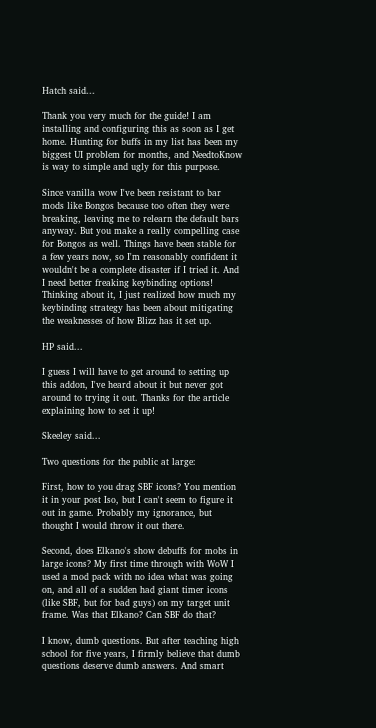Hatch said...

Thank you very much for the guide! I am installing and configuring this as soon as I get home. Hunting for buffs in my list has been my biggest UI problem for months, and NeedtoKnow is way to simple and ugly for this purpose.

Since vanilla wow I've been resistant to bar mods like Bongos because too often they were breaking, leaving me to relearn the default bars anyway. But you make a really compelling case for Bongos as well. Things have been stable for a few years now, so I'm reasonably confident it wouldn't be a complete disaster if I tried it. And I need better freaking keybinding options! Thinking about it, I just realized how much my keybinding strategy has been about mitigating the weaknesses of how Blizz has it set up.

HP said...

I guess I will have to get around to setting up this addon, I've heard about it but never got around to trying it out. Thanks for the article explaining how to set it up!

Skeeley said...

Two questions for the public at large:

First, how to you drag SBF icons? You mention it in your post Iso, but I can't seem to figure it out in game. Probably my ignorance, but thought I would throw it out there.

Second, does Elkano's show debuffs for mobs in large icons? My first time through with WoW I used a mod pack with no idea what was going on, and all of a sudden had giant timer icons (like SBF, but for bad guys) on my target unit frame. Was that Elkano? Can SBF do that?

I know, dumb questions. But after teaching high school for five years, I firmly believe that dumb questions deserve dumb answers. And smart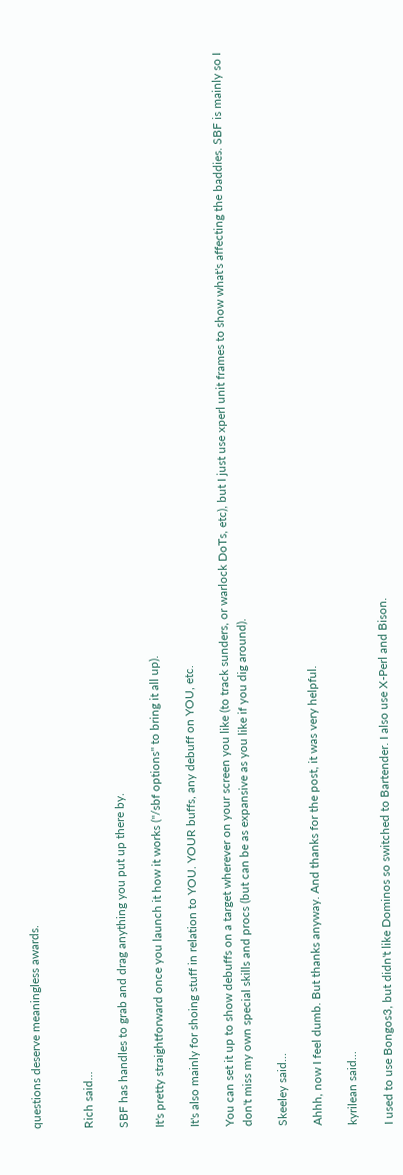questions deserve meaningless awards.


Rich said...

SBF has handles to grab and drag anything you put up there by.

It's pretty straightforward once you launch it how it works ("/sbf options" to bring it all up).

It's also mainly for shoing stuff in relation to YOU. YOUR buffs, any debuff on YOU, etc.

You can set it up to show debuffs on a target wherever on your screen you like (to track sunders, or warlock DoTs, etc), but I just use xperl unit frames to show what's affecting the baddies. SBF is mainly so I don't miss my own special skills and procs (but can be as expansive as you like if you dig around).

Skeeley said...

Ahhh, now I feel dumb. But thanks anyway. And thanks for the post, it was very helpful.

kyrilean said...

I used to use Bongos3, but didn't like Dominos so switched to Bartender. I also use X-Perl and Bison.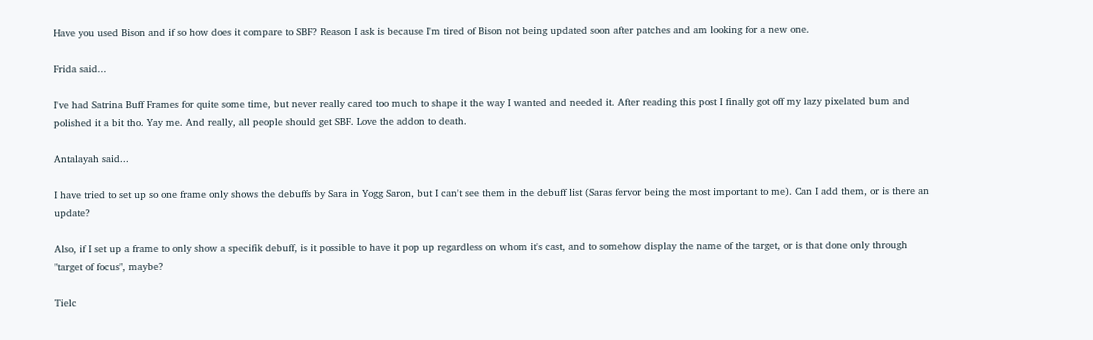Have you used Bison and if so how does it compare to SBF? Reason I ask is because I'm tired of Bison not being updated soon after patches and am looking for a new one.

Frida said...

I've had Satrina Buff Frames for quite some time, but never really cared too much to shape it the way I wanted and needed it. After reading this post I finally got off my lazy pixelated bum and polished it a bit tho. Yay me. And really, all people should get SBF. Love the addon to death.

Antalayah said...

I have tried to set up so one frame only shows the debuffs by Sara in Yogg Saron, but I can't see them in the debuff list (Saras fervor being the most important to me). Can I add them, or is there an update?

Also, if I set up a frame to only show a specifik debuff, is it possible to have it pop up regardless on whom it's cast, and to somehow display the name of the target, or is that done only through "target of focus", maybe?

Tielc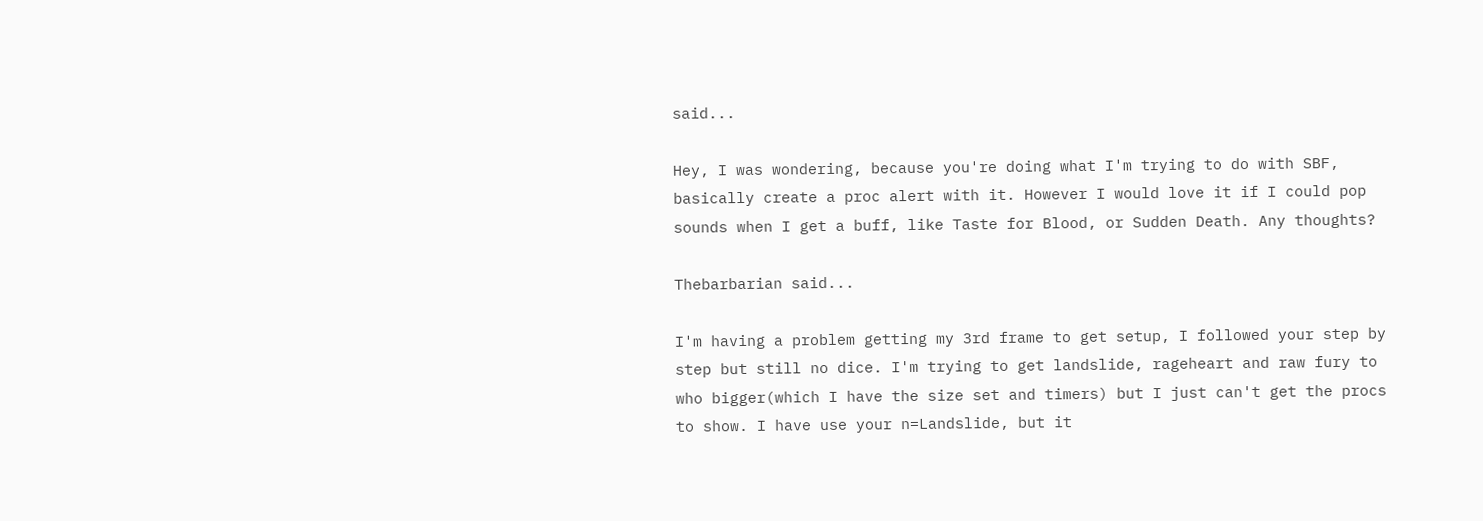said...

Hey, I was wondering, because you're doing what I'm trying to do with SBF, basically create a proc alert with it. However I would love it if I could pop sounds when I get a buff, like Taste for Blood, or Sudden Death. Any thoughts?

Thebarbarian said...

I'm having a problem getting my 3rd frame to get setup, I followed your step by step but still no dice. I'm trying to get landslide, rageheart and raw fury to who bigger(which I have the size set and timers) but I just can't get the procs to show. I have use your n=Landslide, but it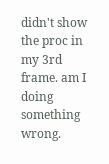didn't show the proc in my 3rd frame. am I doing something wrong.